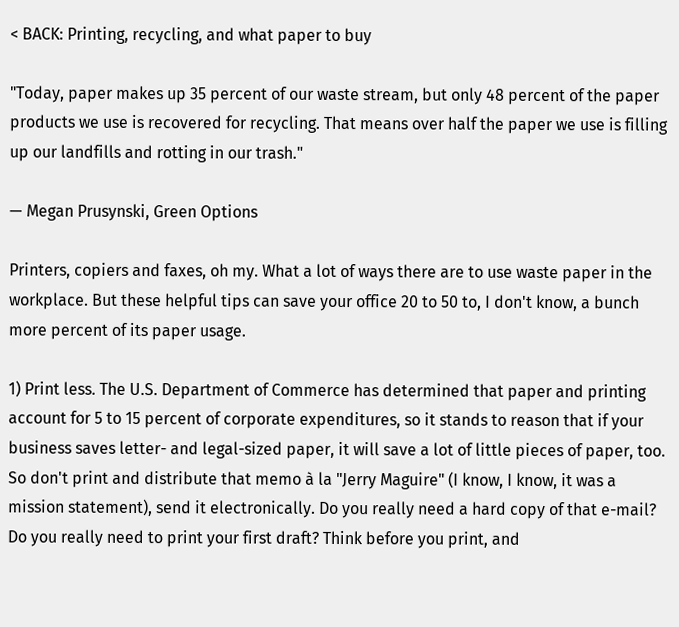< BACK: Printing, recycling, and what paper to buy

"Today, paper makes up 35 percent of our waste stream, but only 48 percent of the paper products we use is recovered for recycling. That means over half the paper we use is filling up our landfills and rotting in our trash."

— Megan Prusynski, Green Options

Printers, copiers and faxes, oh my. What a lot of ways there are to use waste paper in the workplace. But these helpful tips can save your office 20 to 50 to, I don't know, a bunch more percent of its paper usage.

1) Print less. The U.S. Department of Commerce has determined that paper and printing account for 5 to 15 percent of corporate expenditures, so it stands to reason that if your business saves letter- and legal-sized paper, it will save a lot of little pieces of paper, too. So don't print and distribute that memo à la "Jerry Maguire" (I know, I know, it was a mission statement), send it electronically. Do you really need a hard copy of that e-mail? Do you really need to print your first draft? Think before you print, and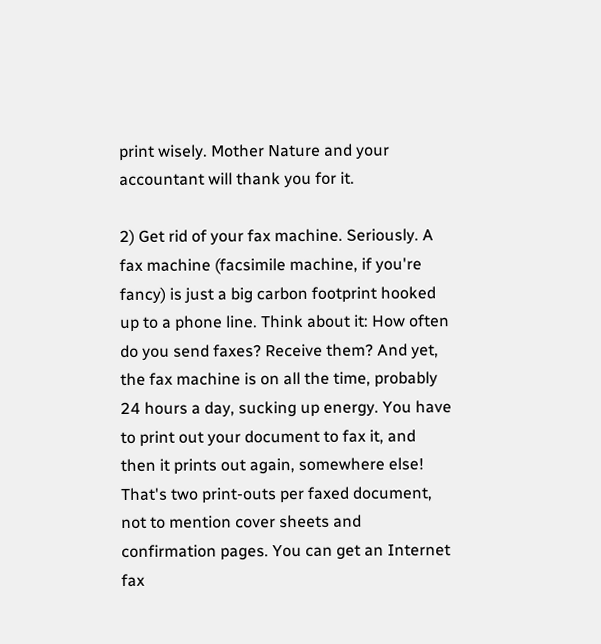print wisely. Mother Nature and your accountant will thank you for it.

2) Get rid of your fax machine. Seriously. A fax machine (facsimile machine, if you're fancy) is just a big carbon footprint hooked up to a phone line. Think about it: How often do you send faxes? Receive them? And yet, the fax machine is on all the time, probably 24 hours a day, sucking up energy. You have to print out your document to fax it, and then it prints out again, somewhere else! That's two print-outs per faxed document, not to mention cover sheets and confirmation pages. You can get an Internet fax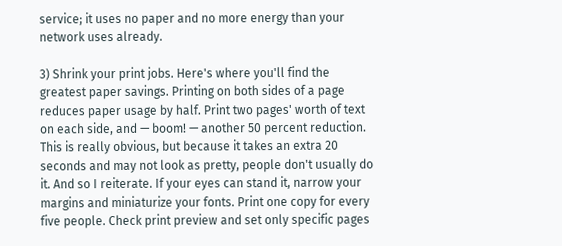service; it uses no paper and no more energy than your network uses already.

3) Shrink your print jobs. Here's where you'll find the greatest paper savings. Printing on both sides of a page reduces paper usage by half. Print two pages' worth of text on each side, and — boom! — another 50 percent reduction. This is really obvious, but because it takes an extra 20 seconds and may not look as pretty, people don't usually do it. And so I reiterate. If your eyes can stand it, narrow your margins and miniaturize your fonts. Print one copy for every five people. Check print preview and set only specific pages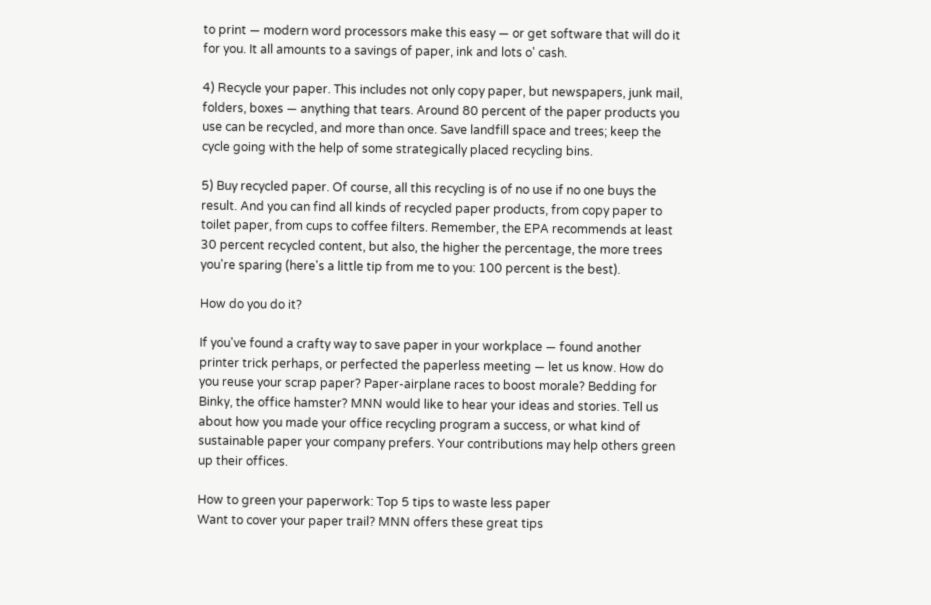to print — modern word processors make this easy — or get software that will do it for you. It all amounts to a savings of paper, ink and lots o' cash.

4) Recycle your paper. This includes not only copy paper, but newspapers, junk mail, folders, boxes — anything that tears. Around 80 percent of the paper products you use can be recycled, and more than once. Save landfill space and trees; keep the cycle going with the help of some strategically placed recycling bins.

5) Buy recycled paper. Of course, all this recycling is of no use if no one buys the result. And you can find all kinds of recycled paper products, from copy paper to toilet paper, from cups to coffee filters. Remember, the EPA recommends at least 30 percent recycled content, but also, the higher the percentage, the more trees you're sparing (here's a little tip from me to you: 100 percent is the best).

How do you do it?

If you've found a crafty way to save paper in your workplace — found another printer trick perhaps, or perfected the paperless meeting — let us know. How do you reuse your scrap paper? Paper-airplane races to boost morale? Bedding for Binky, the office hamster? MNN would like to hear your ideas and stories. Tell us about how you made your office recycling program a success, or what kind of sustainable paper your company prefers. Your contributions may help others green up their offices.

How to green your paperwork: Top 5 tips to waste less paper
Want to cover your paper trail? MNN offers these great tips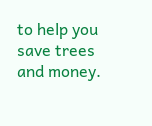to help you save trees and money.